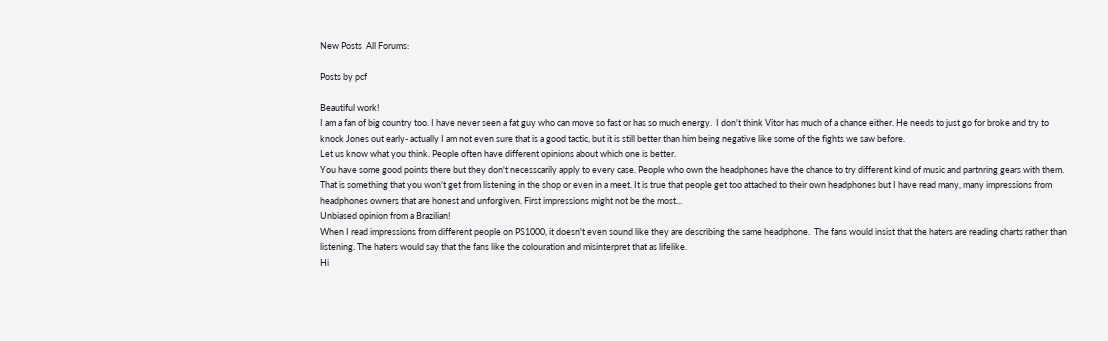New Posts  All Forums:

Posts by pcf

Beautiful work!
I am a fan of big country too. I have never seen a fat guy who can move so fast or has so much energy.  I don't think Vitor has much of a chance either. He needs to just go for broke and try to knock Jones out early- actually I am not even sure that is a good tactic, but it is still better than him being negative like some of the fights we saw before.
Let us know what you think. People often have different opinions about which one is better.
You have some good points there but they don't necesscarily apply to every case. People who own the headphones have the chance to try different kind of music and partnring gears with them. That is something that you won't get from listening in the shop or even in a meet. It is true that people get too attached to their own headphones but I have read many, many impressions from headphones owners that are honest and unforgiven. First impressions might not be the most...
Unbiased opinion from a Brazilian!
When I read impressions from different people on PS1000, it doesn't even sound like they are describing the same headphone.  The fans would insist that the haters are reading charts rather than listening. The haters would say that the fans like the colouration and misinterpret that as lifelike.
Hi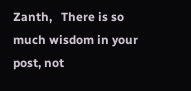Zanth,   There is so much wisdom in your post, not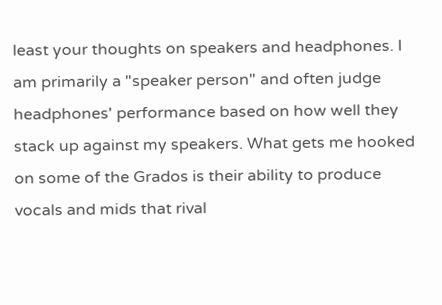least your thoughts on speakers and headphones. I am primarily a "speaker person" and often judge headphones' performance based on how well they stack up against my speakers. What gets me hooked on some of the Grados is their ability to produce vocals and mids that rival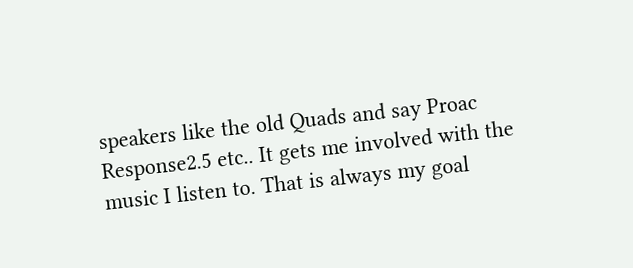speakers like the old Quads and say Proac Response2.5 etc.. It gets me involved with the music I listen to. That is always my goal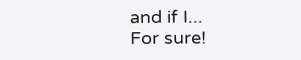and if I...
For sure!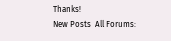Thanks!
New Posts  All Forums: